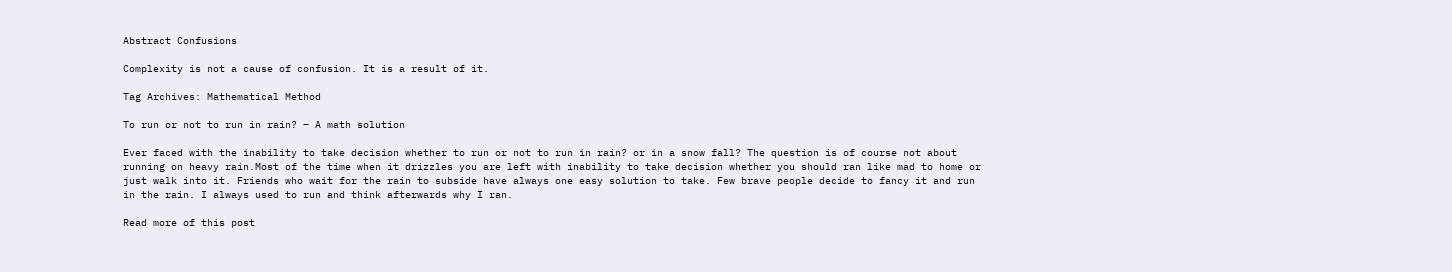Abstract Confusions

Complexity is not a cause of confusion. It is a result of it.

Tag Archives: Mathematical Method

To run or not to run in rain? – A math solution

Ever faced with the inability to take decision whether to run or not to run in rain? or in a snow fall? The question is of course not about running on heavy rain.Most of the time when it drizzles you are left with inability to take decision whether you should ran like mad to home or just walk into it. Friends who wait for the rain to subside have always one easy solution to take. Few brave people decide to fancy it and run in the rain. I always used to run and think afterwards why I ran.

Read more of this post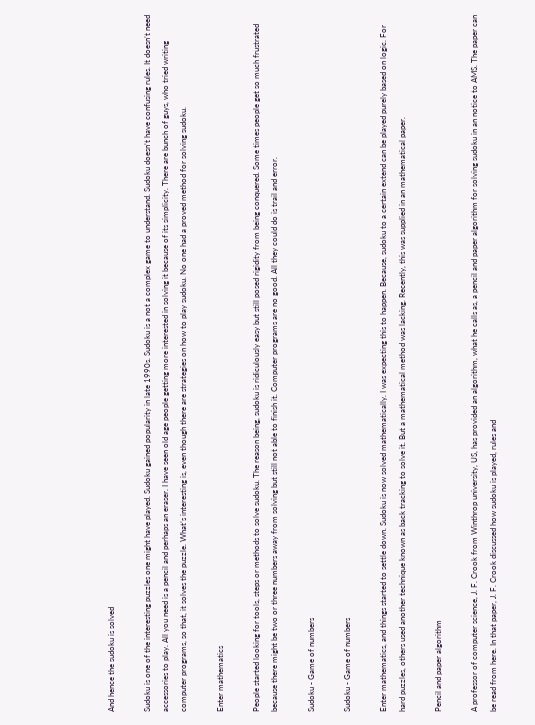And hence the sudoku is solved

Sudoku is one of the interesting puzzles one might have played. Sudoku gained popularity in late 1990s. Sudoku is a not a complex game to understand. Sudoku doesn’t have confusing rules. It doesn’t need accessories to play. All you need is a pencil and perhaps an eraser. I have seen old age people getting more interested in solving it because of its simplicity. There are bunch of guys, who tried writing computer programs, so that, it solves the puzzle. What’s interesting is, even though there are strategies on how to play sudoku. No one had a proved method for solving sudoku.

Enter mathematics

People started looking for tools, steps or methods to solve sudoku. The reason being, sudoku is ridiculously easy but still posed rigidity from being conquered. Some times people get so much frustrated because there might be two or three numbers away from solving but still not able to finish it. Computer programs are no good. All they could do is trail and error.

Sudoku - Game of numbers

Sudoku - Game of numbers

Enter mathematics, and things started to settle down. Sudoku is now solved mathematically. I was expecting this to happen. Because, sudoku to a certain extend can be played purely based on logic. For hard puzzles, others used another technique known as back tracking to solve it. But a mathematical method was lacking. Recently, this was supplied in an mathematical paper.

Pencil and paper algorithm

A professor of computer science, J. F. Crook from Winthrop university, US, has provided an algorithm, what he calls as, a pencil and paper algorithm for solving sudoku in an notice to AMS. The paper can be read from here. In that paper, J. F. Crook discussed how sudoku is played, rules and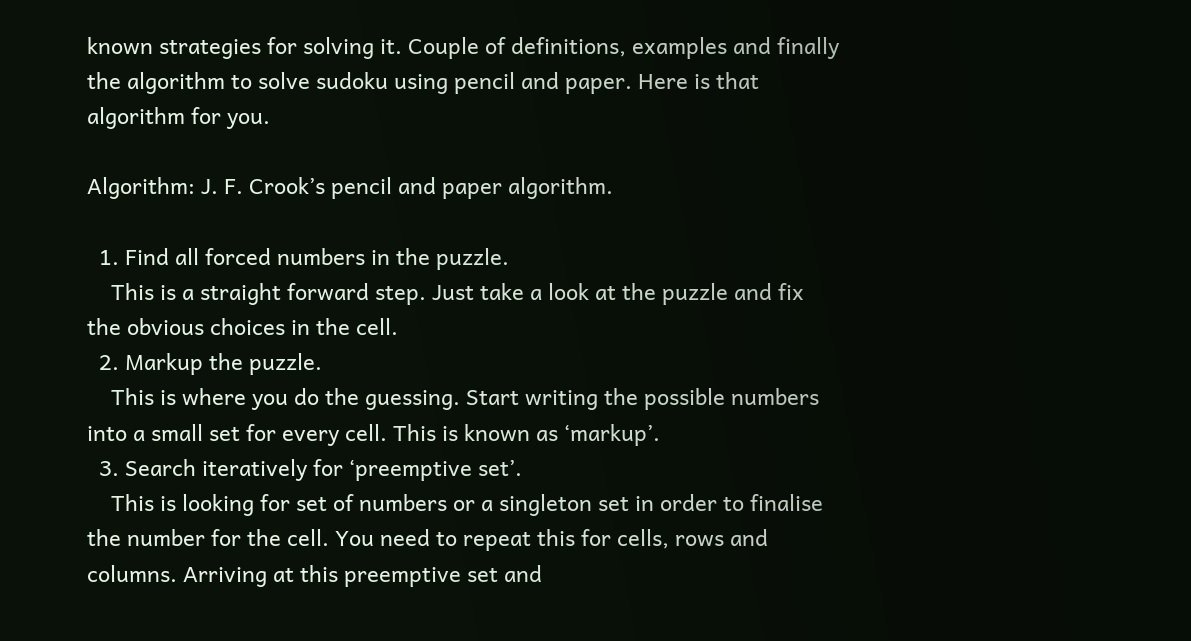known strategies for solving it. Couple of definitions, examples and finally the algorithm to solve sudoku using pencil and paper. Here is that algorithm for you.

Algorithm: J. F. Crook’s pencil and paper algorithm.

  1. Find all forced numbers in the puzzle.
    This is a straight forward step. Just take a look at the puzzle and fix the obvious choices in the cell.
  2. Markup the puzzle.
    This is where you do the guessing. Start writing the possible numbers into a small set for every cell. This is known as ‘markup’.
  3. Search iteratively for ‘preemptive set’.
    This is looking for set of numbers or a singleton set in order to finalise the number for the cell. You need to repeat this for cells, rows and columns. Arriving at this preemptive set and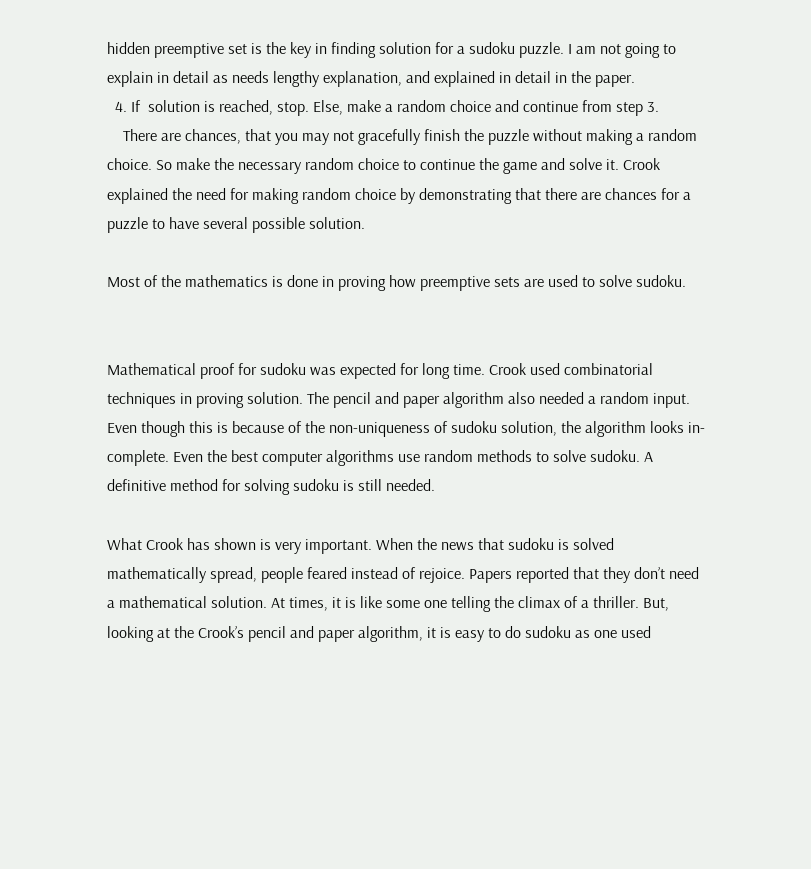hidden preemptive set is the key in finding solution for a sudoku puzzle. I am not going to explain in detail as needs lengthy explanation, and explained in detail in the paper.
  4. If  solution is reached, stop. Else, make a random choice and continue from step 3.
    There are chances, that you may not gracefully finish the puzzle without making a random choice. So make the necessary random choice to continue the game and solve it. Crook explained the need for making random choice by demonstrating that there are chances for a puzzle to have several possible solution.

Most of the mathematics is done in proving how preemptive sets are used to solve sudoku.


Mathematical proof for sudoku was expected for long time. Crook used combinatorial techniques in proving solution. The pencil and paper algorithm also needed a random input. Even though this is because of the non-uniqueness of sudoku solution, the algorithm looks in-complete. Even the best computer algorithms use random methods to solve sudoku. A definitive method for solving sudoku is still needed.

What Crook has shown is very important. When the news that sudoku is solved mathematically spread, people feared instead of rejoice. Papers reported that they don’t need a mathematical solution. At times, it is like some one telling the climax of a thriller. But, looking at the Crook’s pencil and paper algorithm, it is easy to do sudoku as one used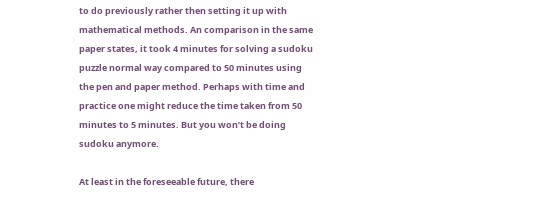to do previously rather then setting it up with mathematical methods. An comparison in the same paper states, it took 4 minutes for solving a sudoku puzzle normal way compared to 50 minutes using the pen and paper method. Perhaps with time and practice one might reduce the time taken from 50 minutes to 5 minutes. But you won’t be doing sudoku anymore.

At least in the foreseeable future, there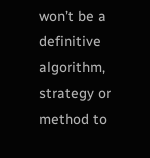won’t be a definitive algorithm, strategy or method to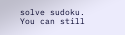solve sudoku. You can still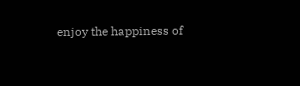enjoy the happiness of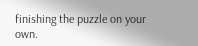finishing the puzzle on your own.